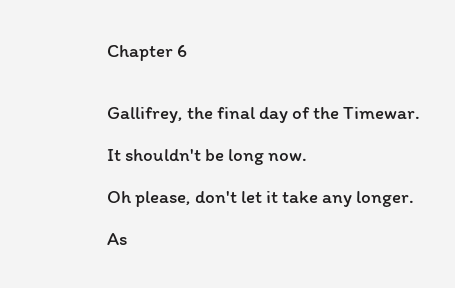Chapter 6


Gallifrey, the final day of the Timewar.

It shouldn't be long now.

Oh please, don't let it take any longer.

As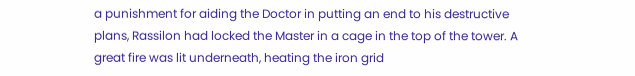a punishment for aiding the Doctor in putting an end to his destructive plans, Rassilon had locked the Master in a cage in the top of the tower. A great fire was lit underneath, heating the iron grid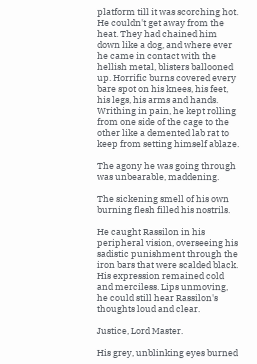platform till it was scorching hot. He couldn't get away from the heat. They had chained him down like a dog, and where ever he came in contact with the hellish metal, blisters ballooned up. Horrific burns covered every bare spot on his knees, his feet, his legs, his arms and hands. Writhing in pain, he kept rolling from one side of the cage to the other like a demented lab rat to keep from setting himself ablaze.

The agony he was going through was unbearable, maddening.

The sickening smell of his own burning flesh filled his nostrils.

He caught Rassilon in his peripheral vision, overseeing his sadistic punishment through the iron bars that were scalded black. His expression remained cold and merciless. Lips unmoving, he could still hear Rassilon's thoughts loud and clear.

Justice, Lord Master.

His grey, unblinking eyes burned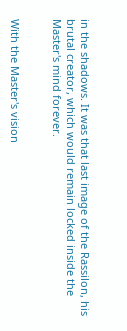in the shadows. It was that last image of the Rassilon, his brutal creator, which would remain locked inside the Master's mind forever.


With the Master's vision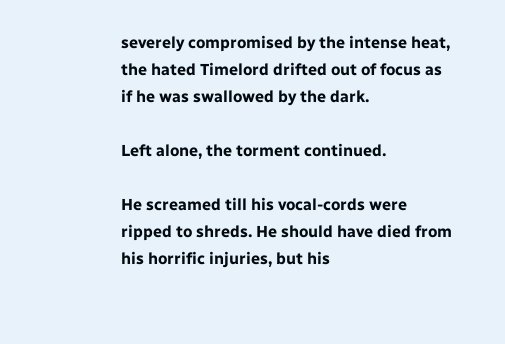severely compromised by the intense heat, the hated Timelord drifted out of focus as if he was swallowed by the dark.

Left alone, the torment continued.

He screamed till his vocal-cords were ripped to shreds. He should have died from his horrific injuries, but his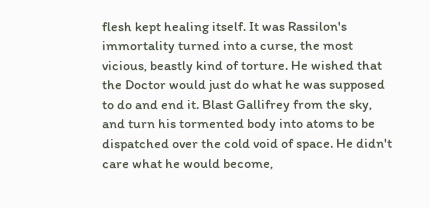flesh kept healing itself. It was Rassilon's immortality turned into a curse, the most vicious, beastly kind of torture. He wished that the Doctor would just do what he was supposed to do and end it. Blast Gallifrey from the sky, and turn his tormented body into atoms to be dispatched over the cold void of space. He didn't care what he would become,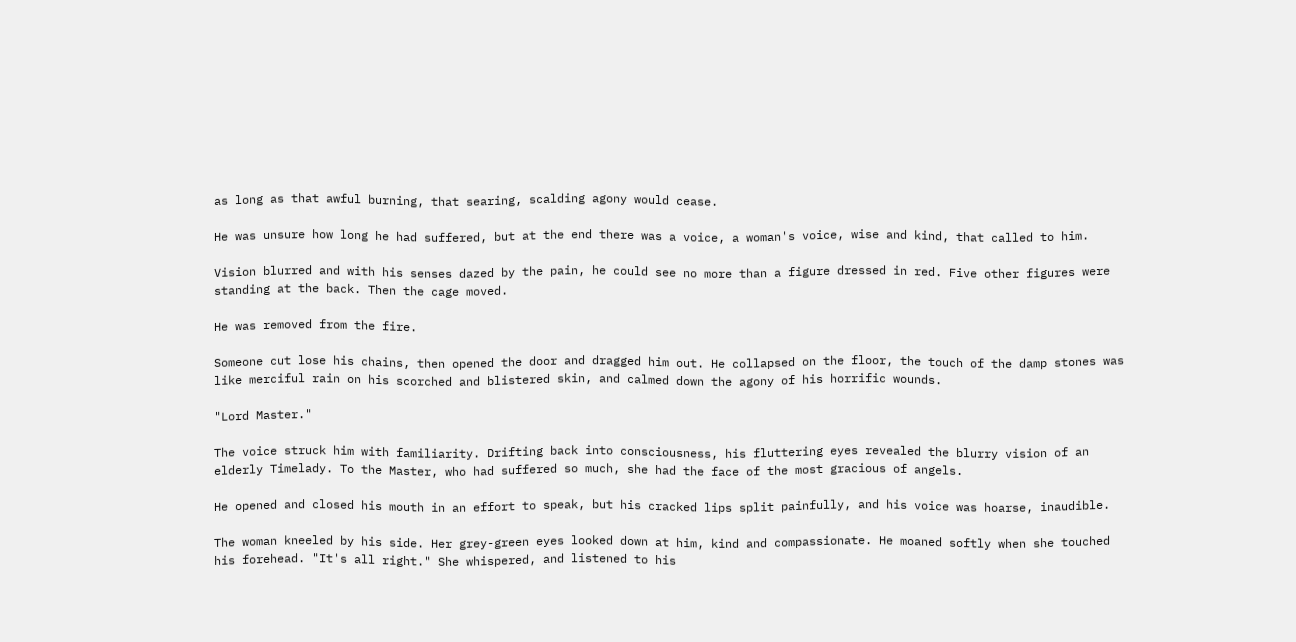as long as that awful burning, that searing, scalding agony would cease.

He was unsure how long he had suffered, but at the end there was a voice, a woman's voice, wise and kind, that called to him.

Vision blurred and with his senses dazed by the pain, he could see no more than a figure dressed in red. Five other figures were standing at the back. Then the cage moved.

He was removed from the fire.

Someone cut lose his chains, then opened the door and dragged him out. He collapsed on the floor, the touch of the damp stones was like merciful rain on his scorched and blistered skin, and calmed down the agony of his horrific wounds.

"Lord Master."

The voice struck him with familiarity. Drifting back into consciousness, his fluttering eyes revealed the blurry vision of an elderly Timelady. To the Master, who had suffered so much, she had the face of the most gracious of angels.

He opened and closed his mouth in an effort to speak, but his cracked lips split painfully, and his voice was hoarse, inaudible.

The woman kneeled by his side. Her grey-green eyes looked down at him, kind and compassionate. He moaned softly when she touched his forehead. "It's all right." She whispered, and listened to his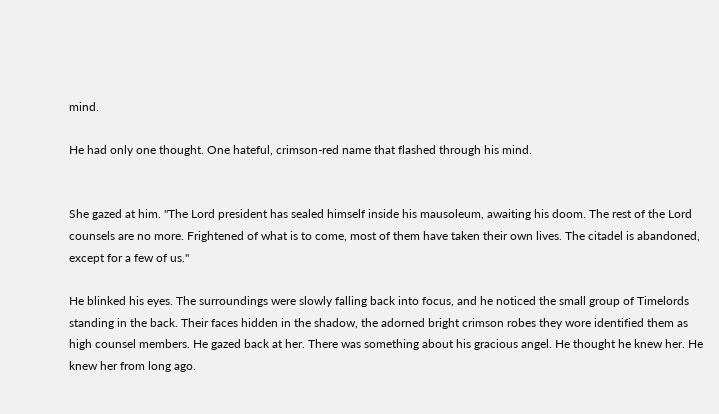mind.

He had only one thought. One hateful, crimson-red name that flashed through his mind.


She gazed at him. "The Lord president has sealed himself inside his mausoleum, awaiting his doom. The rest of the Lord counsels are no more. Frightened of what is to come, most of them have taken their own lives. The citadel is abandoned, except for a few of us."

He blinked his eyes. The surroundings were slowly falling back into focus, and he noticed the small group of Timelords standing in the back. Their faces hidden in the shadow, the adorned bright crimson robes they wore identified them as high counsel members. He gazed back at her. There was something about his gracious angel. He thought he knew her. He knew her from long ago.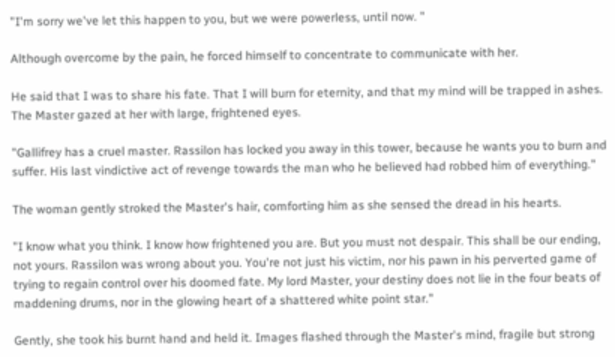"I'm sorry we've let this happen to you, but we were powerless, until now. "

Although overcome by the pain, he forced himself to concentrate to communicate with her.

He said that I was to share his fate. That I will burn for eternity, and that my mind will be trapped in ashes. The Master gazed at her with large, frightened eyes.

"Gallifrey has a cruel master. Rassilon has locked you away in this tower, because he wants you to burn and suffer. His last vindictive act of revenge towards the man who he believed had robbed him of everything."

The woman gently stroked the Master's hair, comforting him as she sensed the dread in his hearts.

"I know what you think. I know how frightened you are. But you must not despair. This shall be our ending, not yours. Rassilon was wrong about you. You're not just his victim, nor his pawn in his perverted game of trying to regain control over his doomed fate. My lord Master, your destiny does not lie in the four beats of maddening drums, nor in the glowing heart of a shattered white point star."

Gently, she took his burnt hand and held it. Images flashed through the Master's mind, fragile but strong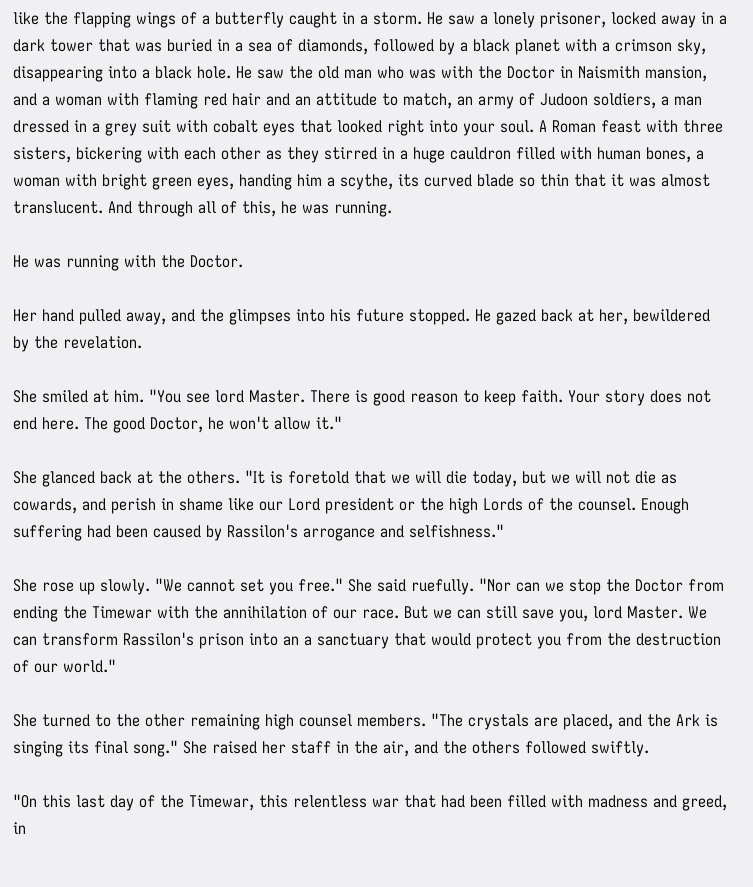like the flapping wings of a butterfly caught in a storm. He saw a lonely prisoner, locked away in a dark tower that was buried in a sea of diamonds, followed by a black planet with a crimson sky, disappearing into a black hole. He saw the old man who was with the Doctor in Naismith mansion, and a woman with flaming red hair and an attitude to match, an army of Judoon soldiers, a man dressed in a grey suit with cobalt eyes that looked right into your soul. A Roman feast with three sisters, bickering with each other as they stirred in a huge cauldron filled with human bones, a woman with bright green eyes, handing him a scythe, its curved blade so thin that it was almost translucent. And through all of this, he was running.

He was running with the Doctor.

Her hand pulled away, and the glimpses into his future stopped. He gazed back at her, bewildered by the revelation.

She smiled at him. "You see lord Master. There is good reason to keep faith. Your story does not end here. The good Doctor, he won't allow it."

She glanced back at the others. "It is foretold that we will die today, but we will not die as cowards, and perish in shame like our Lord president or the high Lords of the counsel. Enough suffering had been caused by Rassilon's arrogance and selfishness."

She rose up slowly. "We cannot set you free." She said ruefully. "Nor can we stop the Doctor from ending the Timewar with the annihilation of our race. But we can still save you, lord Master. We can transform Rassilon's prison into an a sanctuary that would protect you from the destruction of our world."

She turned to the other remaining high counsel members. "The crystals are placed, and the Ark is singing its final song." She raised her staff in the air, and the others followed swiftly.

"On this last day of the Timewar, this relentless war that had been filled with madness and greed, in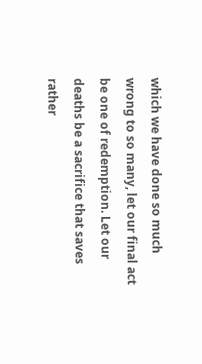which we have done so much wrong to so many, let our final act be one of redemption. Let our deaths be a sacrifice that saves rather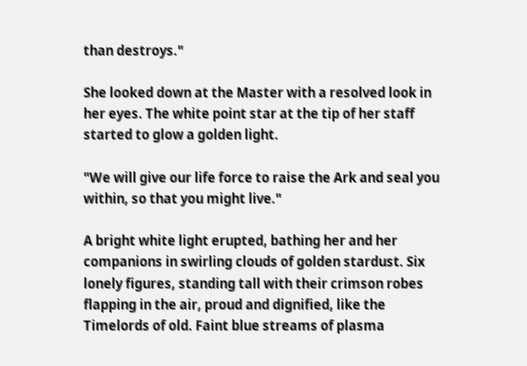than destroys."

She looked down at the Master with a resolved look in her eyes. The white point star at the tip of her staff started to glow a golden light.

"We will give our life force to raise the Ark and seal you within, so that you might live."

A bright white light erupted, bathing her and her companions in swirling clouds of golden stardust. Six lonely figures, standing tall with their crimson robes flapping in the air, proud and dignified, like the Timelords of old. Faint blue streams of plasma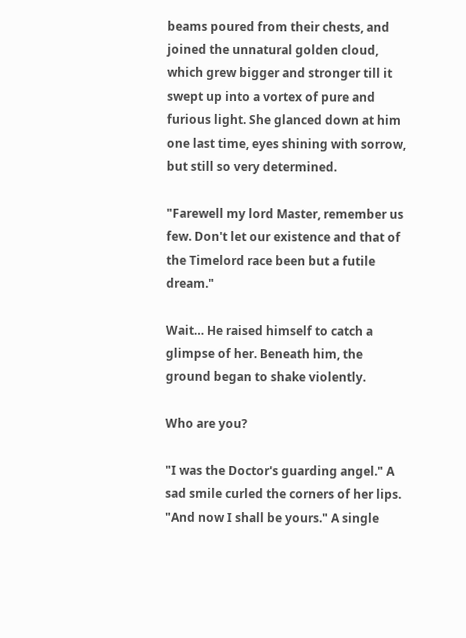beams poured from their chests, and joined the unnatural golden cloud, which grew bigger and stronger till it swept up into a vortex of pure and furious light. She glanced down at him one last time, eyes shining with sorrow, but still so very determined.

"Farewell my lord Master, remember us few. Don't let our existence and that of the Timelord race been but a futile dream."

Wait… He raised himself to catch a glimpse of her. Beneath him, the ground began to shake violently.

Who are you?

"I was the Doctor's guarding angel." A sad smile curled the corners of her lips. "And now I shall be yours." A single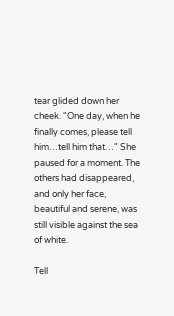tear glided down her cheek. "One day, when he finally comes, please tell him…tell him that…" She paused for a moment. The others had disappeared, and only her face, beautiful and serene, was still visible against the sea of white.

Tell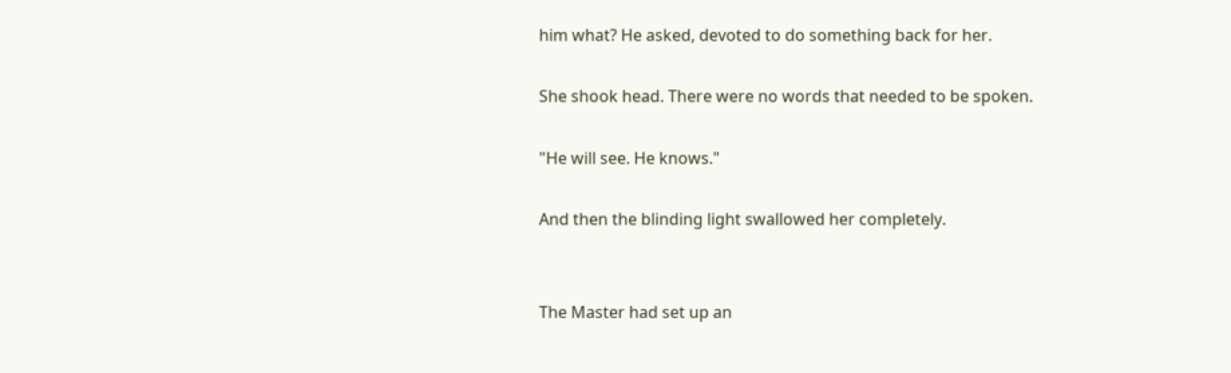him what? He asked, devoted to do something back for her.

She shook head. There were no words that needed to be spoken.

"He will see. He knows."

And then the blinding light swallowed her completely.


The Master had set up an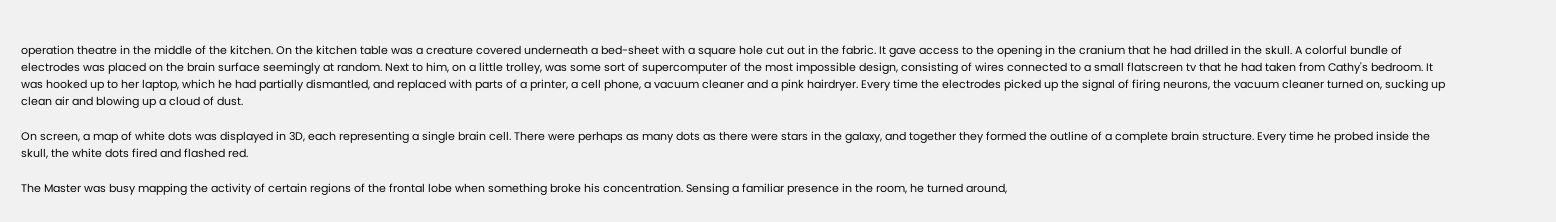operation theatre in the middle of the kitchen. On the kitchen table was a creature covered underneath a bed-sheet with a square hole cut out in the fabric. It gave access to the opening in the cranium that he had drilled in the skull. A colorful bundle of electrodes was placed on the brain surface seemingly at random. Next to him, on a little trolley, was some sort of supercomputer of the most impossible design, consisting of wires connected to a small flatscreen tv that he had taken from Cathy's bedroom. It was hooked up to her laptop, which he had partially dismantled, and replaced with parts of a printer, a cell phone, a vacuum cleaner and a pink hairdryer. Every time the electrodes picked up the signal of firing neurons, the vacuum cleaner turned on, sucking up clean air and blowing up a cloud of dust.

On screen, a map of white dots was displayed in 3D, each representing a single brain cell. There were perhaps as many dots as there were stars in the galaxy, and together they formed the outline of a complete brain structure. Every time he probed inside the skull, the white dots fired and flashed red.

The Master was busy mapping the activity of certain regions of the frontal lobe when something broke his concentration. Sensing a familiar presence in the room, he turned around,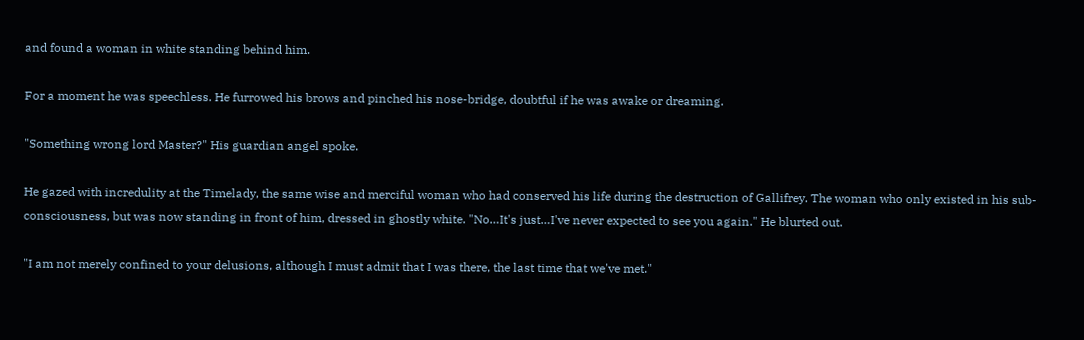and found a woman in white standing behind him.

For a moment he was speechless. He furrowed his brows and pinched his nose-bridge, doubtful if he was awake or dreaming.

"Something wrong lord Master?" His guardian angel spoke.

He gazed with incredulity at the Timelady, the same wise and merciful woman who had conserved his life during the destruction of Gallifrey. The woman who only existed in his sub-consciousness, but was now standing in front of him, dressed in ghostly white. "No…It's just…I've never expected to see you again." He blurted out.

"I am not merely confined to your delusions, although I must admit that I was there, the last time that we've met."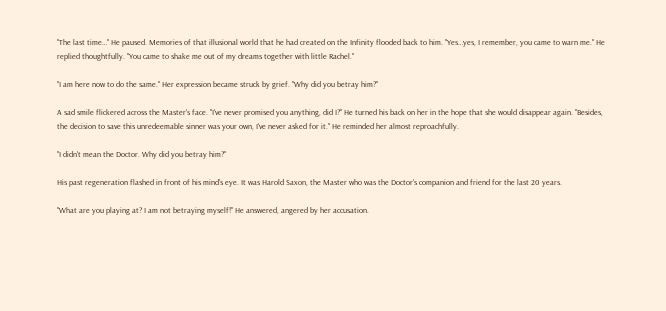"The last time…" He paused. Memories of that illusional world that he had created on the Infinity flooded back to him. "Yes…yes, I remember, you came to warn me." He replied thoughtfully. "You came to shake me out of my dreams together with little Rachel."

"I am here now to do the same." Her expression became struck by grief. "Why did you betray him?"

A sad smile flickered across the Master's face. "I've never promised you anything, did I?" He turned his back on her in the hope that she would disappear again. "Besides, the decision to save this unredeemable sinner was your own, I've never asked for it." He reminded her almost reproachfully.

"I didn't mean the Doctor. Why did you betray him?"

His past regeneration flashed in front of his mind's eye. It was Harold Saxon, the Master who was the Doctor's companion and friend for the last 20 years.

"What are you playing at? I am not betraying myself!" He answered, angered by her accusation.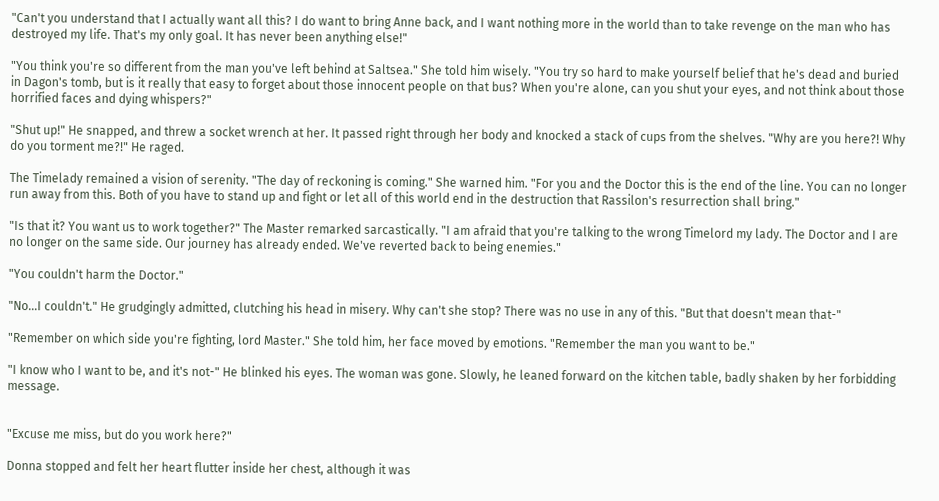"Can't you understand that I actually want all this? I do want to bring Anne back, and I want nothing more in the world than to take revenge on the man who has destroyed my life. That's my only goal. It has never been anything else!"

"You think you're so different from the man you've left behind at Saltsea." She told him wisely. "You try so hard to make yourself belief that he's dead and buried in Dagon's tomb, but is it really that easy to forget about those innocent people on that bus? When you're alone, can you shut your eyes, and not think about those horrified faces and dying whispers?"

"Shut up!" He snapped, and threw a socket wrench at her. It passed right through her body and knocked a stack of cups from the shelves. "Why are you here?! Why do you torment me?!" He raged.

The Timelady remained a vision of serenity. "The day of reckoning is coming." She warned him. "For you and the Doctor this is the end of the line. You can no longer run away from this. Both of you have to stand up and fight or let all of this world end in the destruction that Rassilon's resurrection shall bring."

"Is that it? You want us to work together?" The Master remarked sarcastically. "I am afraid that you're talking to the wrong Timelord my lady. The Doctor and I are no longer on the same side. Our journey has already ended. We've reverted back to being enemies."

"You couldn't harm the Doctor."

"No…I couldn't." He grudgingly admitted, clutching his head in misery. Why can't she stop? There was no use in any of this. "But that doesn't mean that-"

"Remember on which side you're fighting, lord Master." She told him, her face moved by emotions. "Remember the man you want to be."

"I know who I want to be, and it's not-" He blinked his eyes. The woman was gone. Slowly, he leaned forward on the kitchen table, badly shaken by her forbidding message.


"Excuse me miss, but do you work here?"

Donna stopped and felt her heart flutter inside her chest, although it was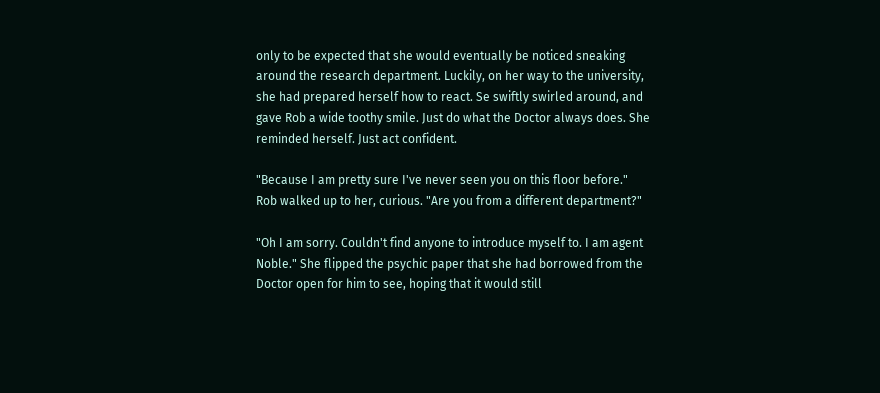only to be expected that she would eventually be noticed sneaking around the research department. Luckily, on her way to the university, she had prepared herself how to react. Se swiftly swirled around, and gave Rob a wide toothy smile. Just do what the Doctor always does. She reminded herself. Just act confident.

"Because I am pretty sure I've never seen you on this floor before." Rob walked up to her, curious. "Are you from a different department?"

"Oh I am sorry. Couldn't find anyone to introduce myself to. I am agent Noble." She flipped the psychic paper that she had borrowed from the Doctor open for him to see, hoping that it would still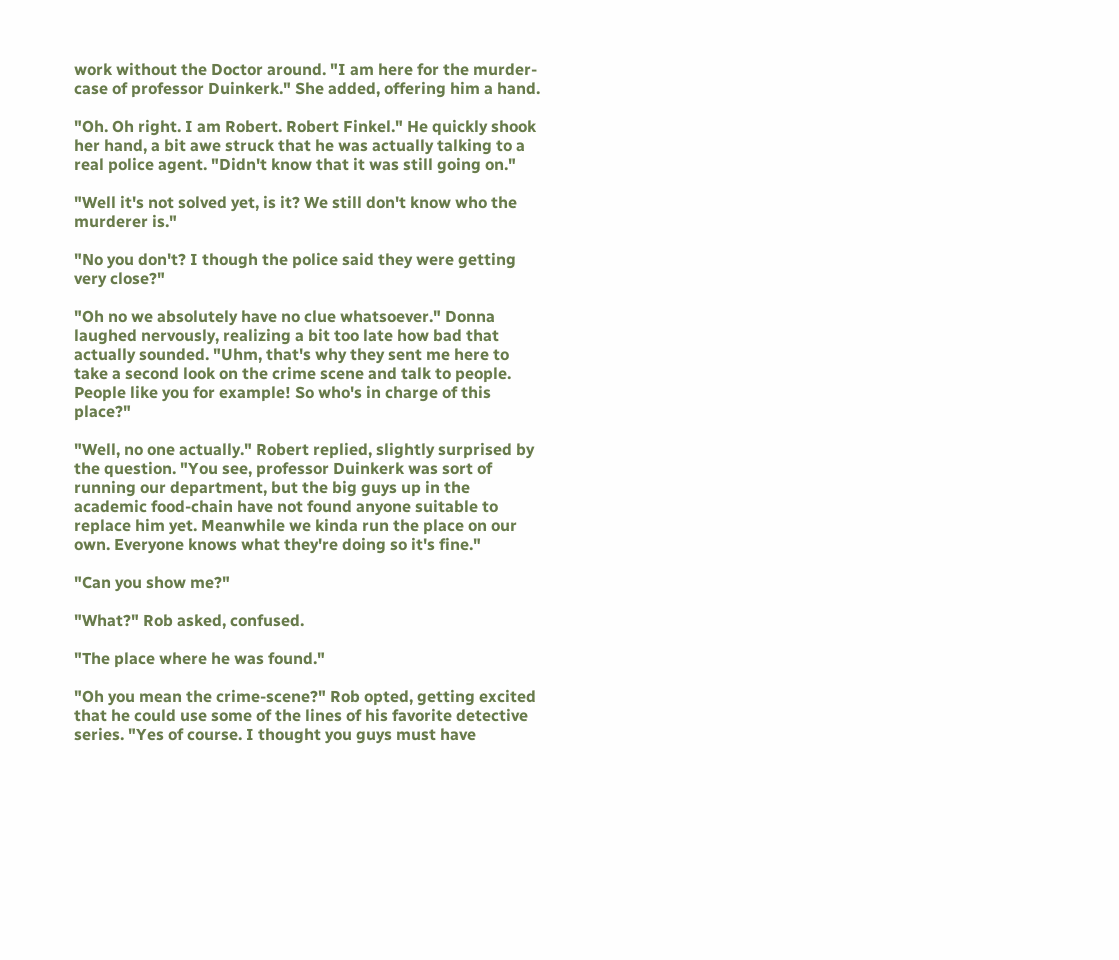work without the Doctor around. "I am here for the murder-case of professor Duinkerk." She added, offering him a hand.

"Oh. Oh right. I am Robert. Robert Finkel." He quickly shook her hand, a bit awe struck that he was actually talking to a real police agent. "Didn't know that it was still going on."

"Well it's not solved yet, is it? We still don't know who the murderer is."

"No you don't? I though the police said they were getting very close?"

"Oh no we absolutely have no clue whatsoever." Donna laughed nervously, realizing a bit too late how bad that actually sounded. "Uhm, that's why they sent me here to take a second look on the crime scene and talk to people. People like you for example! So who's in charge of this place?"

"Well, no one actually." Robert replied, slightly surprised by the question. "You see, professor Duinkerk was sort of running our department, but the big guys up in the academic food-chain have not found anyone suitable to replace him yet. Meanwhile we kinda run the place on our own. Everyone knows what they're doing so it's fine."

"Can you show me?"

"What?" Rob asked, confused.

"The place where he was found."

"Oh you mean the crime-scene?" Rob opted, getting excited that he could use some of the lines of his favorite detective series. "Yes of course. I thought you guys must have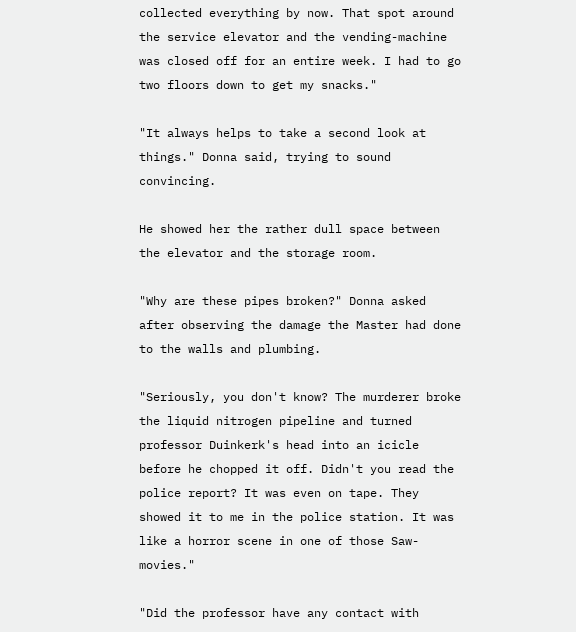collected everything by now. That spot around the service elevator and the vending-machine was closed off for an entire week. I had to go two floors down to get my snacks."

"It always helps to take a second look at things." Donna said, trying to sound convincing.

He showed her the rather dull space between the elevator and the storage room.

"Why are these pipes broken?" Donna asked after observing the damage the Master had done to the walls and plumbing.

"Seriously, you don't know? The murderer broke the liquid nitrogen pipeline and turned professor Duinkerk's head into an icicle before he chopped it off. Didn't you read the police report? It was even on tape. They showed it to me in the police station. It was like a horror scene in one of those Saw-movies."

"Did the professor have any contact with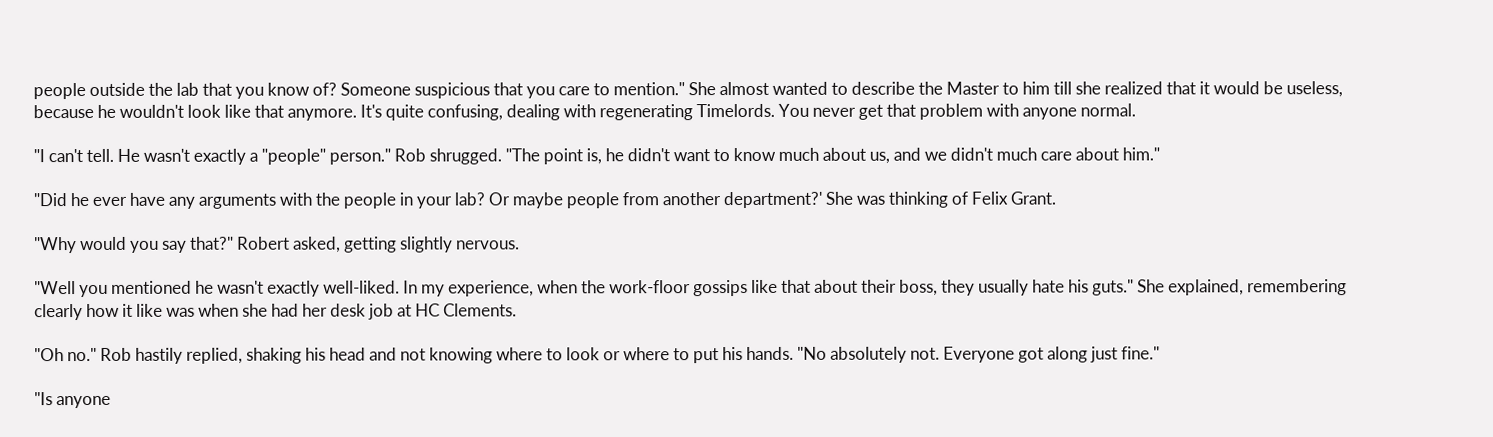people outside the lab that you know of? Someone suspicious that you care to mention." She almost wanted to describe the Master to him till she realized that it would be useless, because he wouldn't look like that anymore. It's quite confusing, dealing with regenerating Timelords. You never get that problem with anyone normal.

"I can't tell. He wasn't exactly a "people" person." Rob shrugged. "The point is, he didn't want to know much about us, and we didn't much care about him."

"Did he ever have any arguments with the people in your lab? Or maybe people from another department?' She was thinking of Felix Grant.

"Why would you say that?" Robert asked, getting slightly nervous.

"Well you mentioned he wasn't exactly well-liked. In my experience, when the work-floor gossips like that about their boss, they usually hate his guts." She explained, remembering clearly how it like was when she had her desk job at HC Clements.

"Oh no." Rob hastily replied, shaking his head and not knowing where to look or where to put his hands. "No absolutely not. Everyone got along just fine."

"Is anyone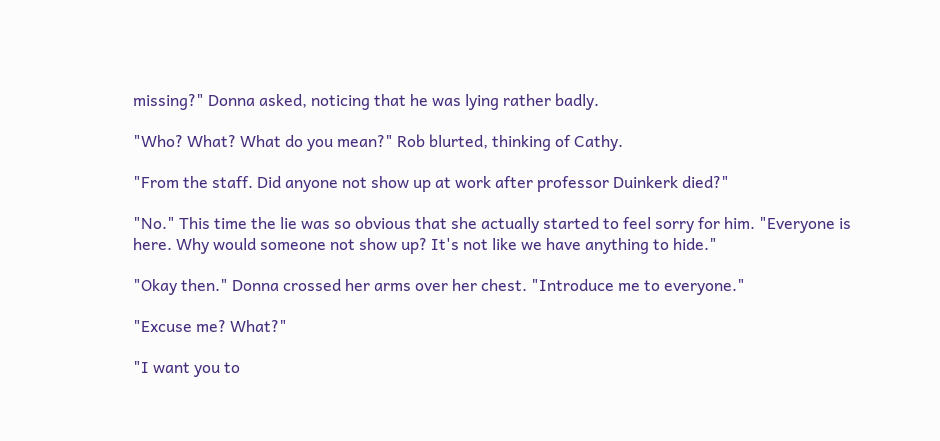missing?" Donna asked, noticing that he was lying rather badly.

"Who? What? What do you mean?" Rob blurted, thinking of Cathy.

"From the staff. Did anyone not show up at work after professor Duinkerk died?"

"No." This time the lie was so obvious that she actually started to feel sorry for him. "Everyone is here. Why would someone not show up? It's not like we have anything to hide."

"Okay then." Donna crossed her arms over her chest. "Introduce me to everyone."

"Excuse me? What?"

"I want you to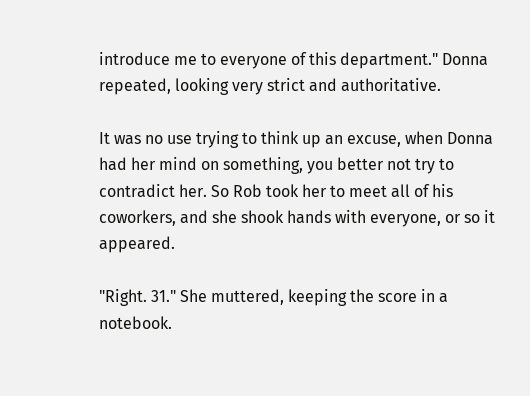introduce me to everyone of this department." Donna repeated, looking very strict and authoritative.

It was no use trying to think up an excuse, when Donna had her mind on something, you better not try to contradict her. So Rob took her to meet all of his coworkers, and she shook hands with everyone, or so it appeared.

"Right. 31." She muttered, keeping the score in a notebook.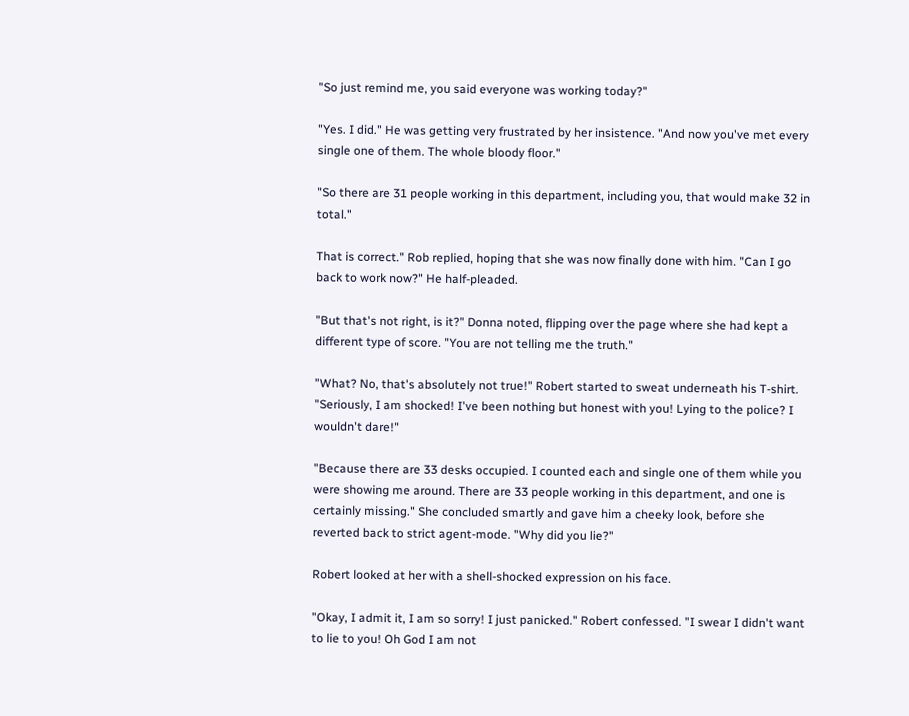"So just remind me, you said everyone was working today?"

"Yes. I did." He was getting very frustrated by her insistence. "And now you've met every single one of them. The whole bloody floor."

"So there are 31 people working in this department, including you, that would make 32 in total."

That is correct." Rob replied, hoping that she was now finally done with him. "Can I go back to work now?" He half-pleaded.

"But that's not right, is it?" Donna noted, flipping over the page where she had kept a different type of score. "You are not telling me the truth."

"What? No, that's absolutely not true!" Robert started to sweat underneath his T-shirt. "Seriously, I am shocked! I've been nothing but honest with you! Lying to the police? I wouldn't dare!"

"Because there are 33 desks occupied. I counted each and single one of them while you were showing me around. There are 33 people working in this department, and one is certainly missing." She concluded smartly and gave him a cheeky look, before she reverted back to strict agent-mode. "Why did you lie?"

Robert looked at her with a shell-shocked expression on his face.

"Okay, I admit it, I am so sorry! I just panicked." Robert confessed. "I swear I didn't want to lie to you! Oh God I am not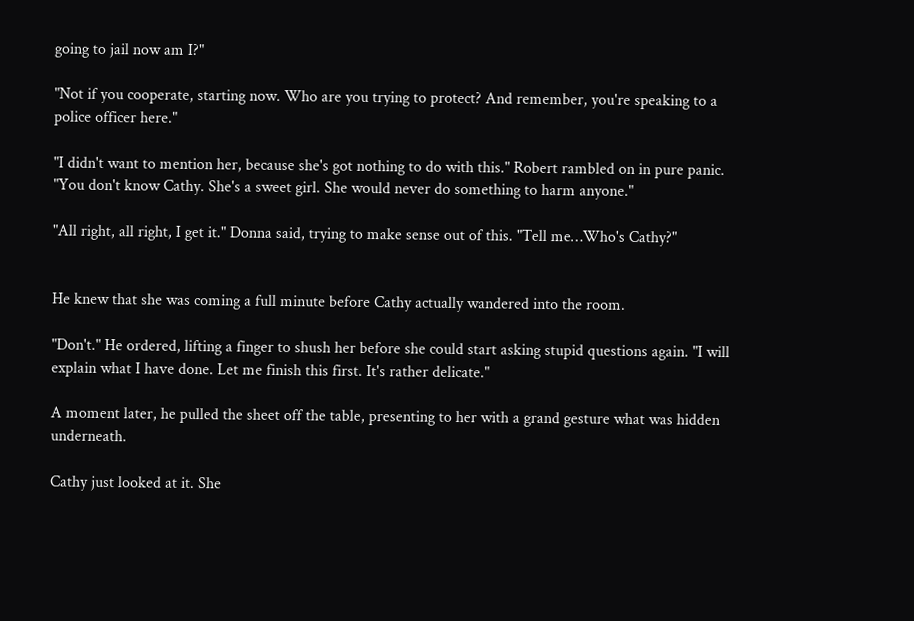going to jail now am I?"

"Not if you cooperate, starting now. Who are you trying to protect? And remember, you're speaking to a police officer here."

"I didn't want to mention her, because she's got nothing to do with this." Robert rambled on in pure panic. "You don't know Cathy. She's a sweet girl. She would never do something to harm anyone."

"All right, all right, I get it." Donna said, trying to make sense out of this. "Tell me…Who's Cathy?"


He knew that she was coming a full minute before Cathy actually wandered into the room.

"Don't." He ordered, lifting a finger to shush her before she could start asking stupid questions again. "I will explain what I have done. Let me finish this first. It's rather delicate."

A moment later, he pulled the sheet off the table, presenting to her with a grand gesture what was hidden underneath.

Cathy just looked at it. She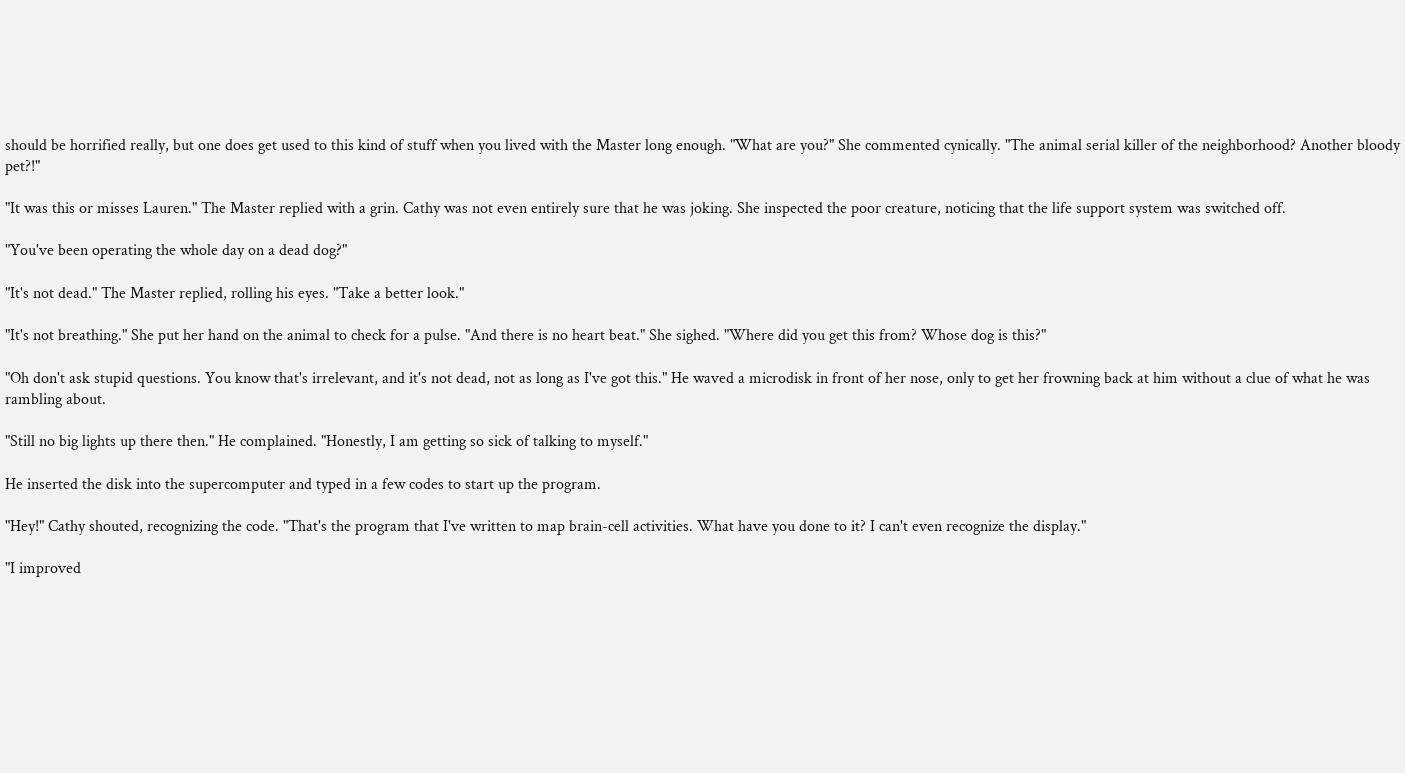should be horrified really, but one does get used to this kind of stuff when you lived with the Master long enough. "What are you?" She commented cynically. "The animal serial killer of the neighborhood? Another bloody pet?!"

"It was this or misses Lauren." The Master replied with a grin. Cathy was not even entirely sure that he was joking. She inspected the poor creature, noticing that the life support system was switched off.

"You've been operating the whole day on a dead dog?"

"It's not dead." The Master replied, rolling his eyes. "Take a better look."

"It's not breathing." She put her hand on the animal to check for a pulse. "And there is no heart beat." She sighed. "Where did you get this from? Whose dog is this?"

"Oh don't ask stupid questions. You know that's irrelevant, and it's not dead, not as long as I've got this." He waved a microdisk in front of her nose, only to get her frowning back at him without a clue of what he was rambling about.

"Still no big lights up there then." He complained. "Honestly, I am getting so sick of talking to myself."

He inserted the disk into the supercomputer and typed in a few codes to start up the program.

"Hey!" Cathy shouted, recognizing the code. "That's the program that I've written to map brain-cell activities. What have you done to it? I can't even recognize the display."

"I improved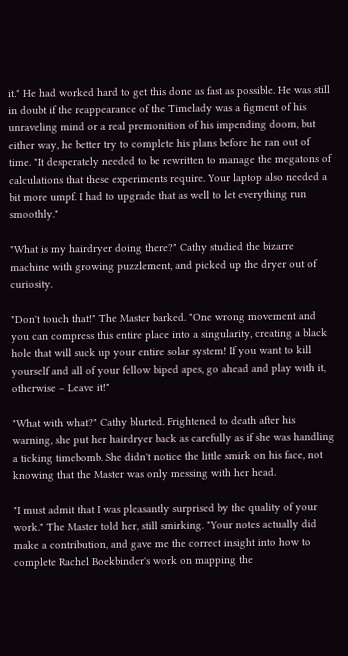it." He had worked hard to get this done as fast as possible. He was still in doubt if the reappearance of the Timelady was a figment of his unraveling mind or a real premonition of his impending doom, but either way, he better try to complete his plans before he ran out of time. "It desperately needed to be rewritten to manage the megatons of calculations that these experiments require. Your laptop also needed a bit more umpf. I had to upgrade that as well to let everything run smoothly."

"What is my hairdryer doing there?" Cathy studied the bizarre machine with growing puzzlement, and picked up the dryer out of curiosity.

"Don't touch that!" The Master barked. "One wrong movement and you can compress this entire place into a singularity, creating a black hole that will suck up your entire solar system! If you want to kill yourself and all of your fellow biped apes, go ahead and play with it, otherwise – Leave it!"

"What with what?" Cathy blurted. Frightened to death after his warning, she put her hairdryer back as carefully as if she was handling a ticking timebomb. She didn't notice the little smirk on his face, not knowing that the Master was only messing with her head.

"I must admit that I was pleasantly surprised by the quality of your work." The Master told her, still smirking. "Your notes actually did make a contribution, and gave me the correct insight into how to complete Rachel Boekbinder's work on mapping the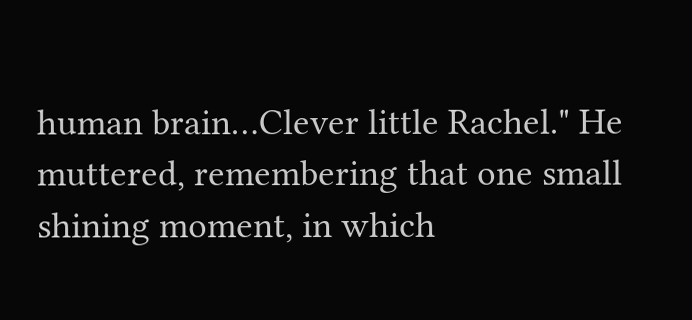human brain…Clever little Rachel." He muttered, remembering that one small shining moment, in which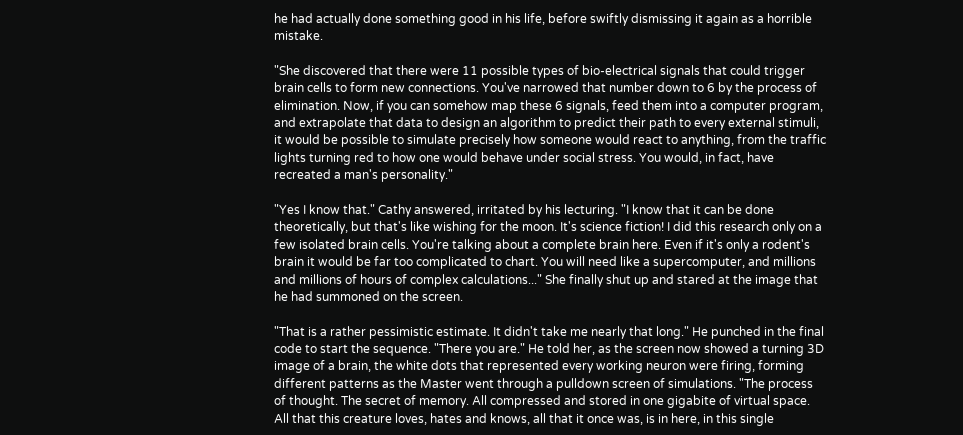he had actually done something good in his life, before swiftly dismissing it again as a horrible mistake.

"She discovered that there were 11 possible types of bio-electrical signals that could trigger brain cells to form new connections. You've narrowed that number down to 6 by the process of elimination. Now, if you can somehow map these 6 signals, feed them into a computer program, and extrapolate that data to design an algorithm to predict their path to every external stimuli, it would be possible to simulate precisely how someone would react to anything, from the traffic lights turning red to how one would behave under social stress. You would, in fact, have recreated a man's personality."

"Yes I know that." Cathy answered, irritated by his lecturing. "I know that it can be done theoretically, but that's like wishing for the moon. It's science fiction! I did this research only on a few isolated brain cells. You're talking about a complete brain here. Even if it's only a rodent's brain it would be far too complicated to chart. You will need like a supercomputer, and millions and millions of hours of complex calculations..." She finally shut up and stared at the image that he had summoned on the screen.

"That is a rather pessimistic estimate. It didn't take me nearly that long." He punched in the final code to start the sequence. "There you are." He told her, as the screen now showed a turning 3D image of a brain, the white dots that represented every working neuron were firing, forming different patterns as the Master went through a pulldown screen of simulations. "The process of thought. The secret of memory. All compressed and stored in one gigabite of virtual space. All that this creature loves, hates and knows, all that it once was, is in here, in this single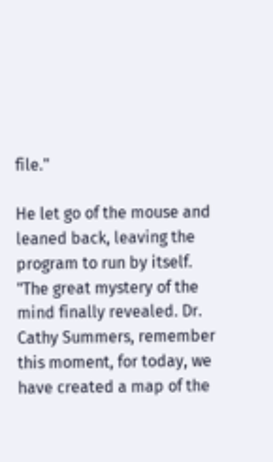file."

He let go of the mouse and leaned back, leaving the program to run by itself. "The great mystery of the mind finally revealed. Dr. Cathy Summers, remember this moment, for today, we have created a map of the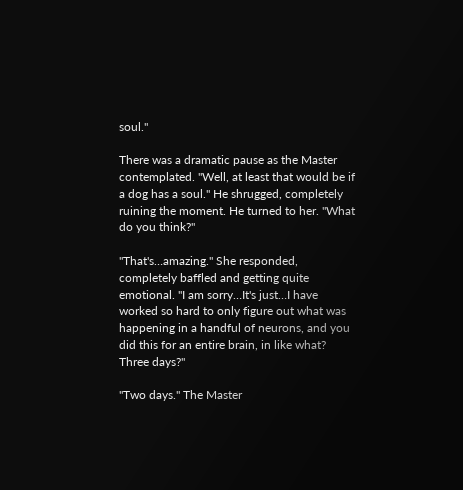soul."

There was a dramatic pause as the Master contemplated. "Well, at least that would be if a dog has a soul." He shrugged, completely ruining the moment. He turned to her. "What do you think?"

"That's…amazing." She responded, completely baffled and getting quite emotional. "I am sorry…It's just…I have worked so hard to only figure out what was happening in a handful of neurons, and you did this for an entire brain, in like what? Three days?"

"Two days." The Master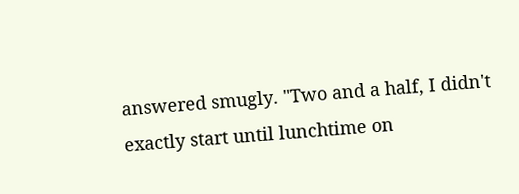answered smugly. "Two and a half, I didn't exactly start until lunchtime on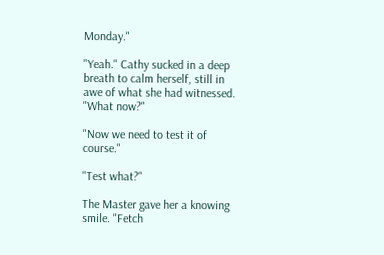Monday."

"Yeah." Cathy sucked in a deep breath to calm herself, still in awe of what she had witnessed. "What now?"

"Now we need to test it of course."

"Test what?"

The Master gave her a knowing smile. "Fetch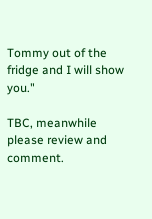Tommy out of the fridge and I will show you."

TBC, meanwhile please review and comment.